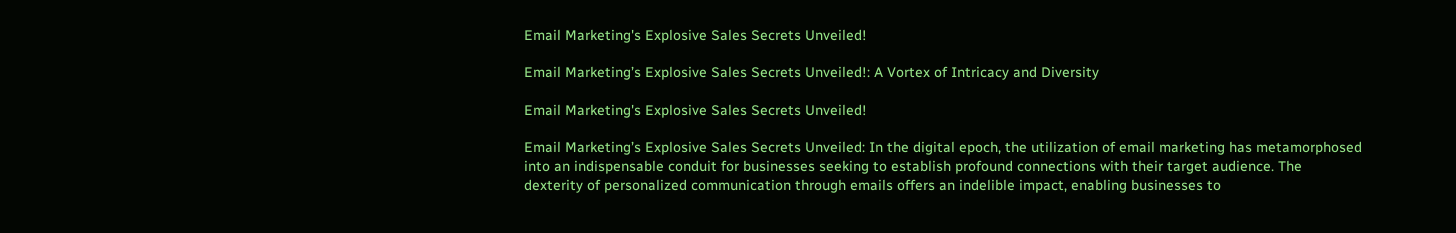Email Marketing's Explosive Sales Secrets Unveiled!

Email Marketing’s Explosive Sales Secrets Unveiled!: A Vortex of Intricacy and Diversity

Email Marketing's Explosive Sales Secrets Unveiled!

Email Marketing’s Explosive Sales Secrets Unveiled: In the digital epoch, the utilization of email marketing has metamorphosed into an indispensable conduit for businesses seeking to establish profound connections with their target audience. The dexterity of personalized communication through emails offers an indelible impact, enabling businesses to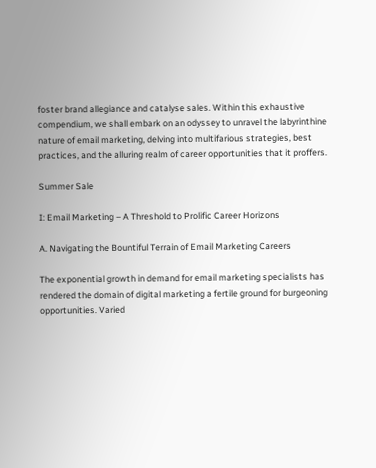foster brand allegiance and catalyse sales. Within this exhaustive compendium, we shall embark on an odyssey to unravel the labyrinthine nature of email marketing, delving into multifarious strategies, best practices, and the alluring realm of career opportunities that it proffers.

Summer Sale

I: Email Marketing – A Threshold to Prolific Career Horizons

A. Navigating the Bountiful Terrain of Email Marketing Careers

The exponential growth in demand for email marketing specialists has rendered the domain of digital marketing a fertile ground for burgeoning opportunities. Varied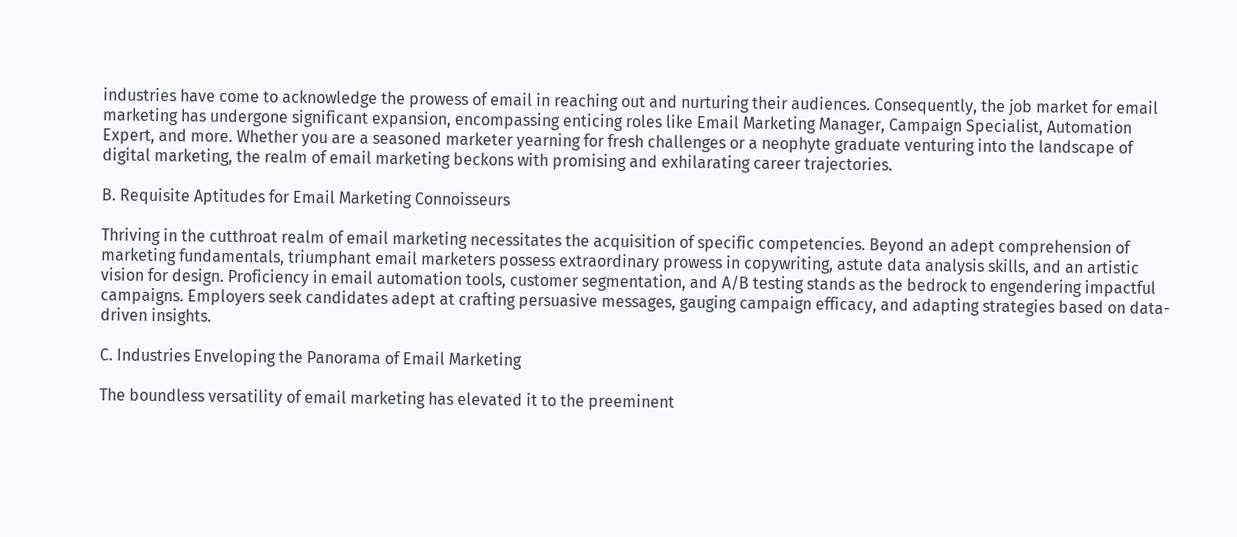industries have come to acknowledge the prowess of email in reaching out and nurturing their audiences. Consequently, the job market for email marketing has undergone significant expansion, encompassing enticing roles like Email Marketing Manager, Campaign Specialist, Automation Expert, and more. Whether you are a seasoned marketer yearning for fresh challenges or a neophyte graduate venturing into the landscape of digital marketing, the realm of email marketing beckons with promising and exhilarating career trajectories.

B. Requisite Aptitudes for Email Marketing Connoisseurs

Thriving in the cutthroat realm of email marketing necessitates the acquisition of specific competencies. Beyond an adept comprehension of marketing fundamentals, triumphant email marketers possess extraordinary prowess in copywriting, astute data analysis skills, and an artistic vision for design. Proficiency in email automation tools, customer segmentation, and A/B testing stands as the bedrock to engendering impactful campaigns. Employers seek candidates adept at crafting persuasive messages, gauging campaign efficacy, and adapting strategies based on data-driven insights.

C. Industries Enveloping the Panorama of Email Marketing

The boundless versatility of email marketing has elevated it to the preeminent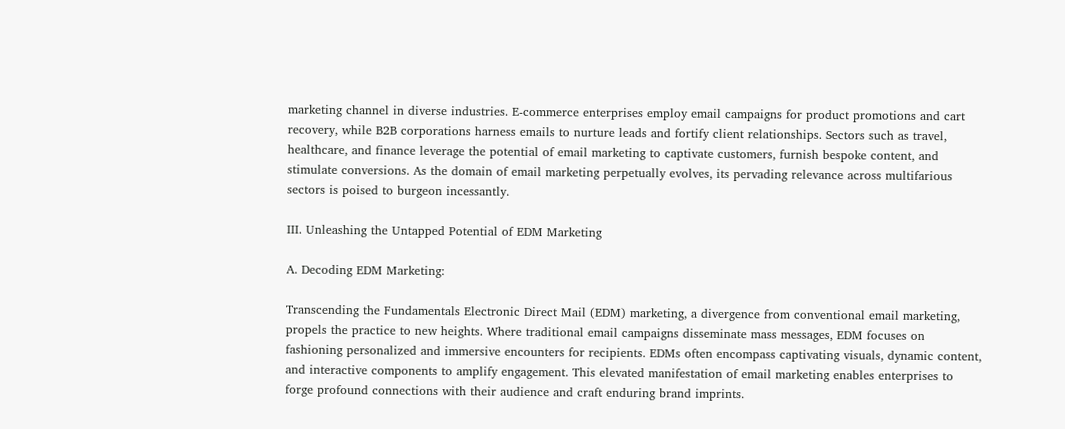marketing channel in diverse industries. E-commerce enterprises employ email campaigns for product promotions and cart recovery, while B2B corporations harness emails to nurture leads and fortify client relationships. Sectors such as travel, healthcare, and finance leverage the potential of email marketing to captivate customers, furnish bespoke content, and stimulate conversions. As the domain of email marketing perpetually evolves, its pervading relevance across multifarious sectors is poised to burgeon incessantly.

III. Unleashing the Untapped Potential of EDM Marketing

A. Decoding EDM Marketing:

Transcending the Fundamentals Electronic Direct Mail (EDM) marketing, a divergence from conventional email marketing, propels the practice to new heights. Where traditional email campaigns disseminate mass messages, EDM focuses on fashioning personalized and immersive encounters for recipients. EDMs often encompass captivating visuals, dynamic content, and interactive components to amplify engagement. This elevated manifestation of email marketing enables enterprises to forge profound connections with their audience and craft enduring brand imprints.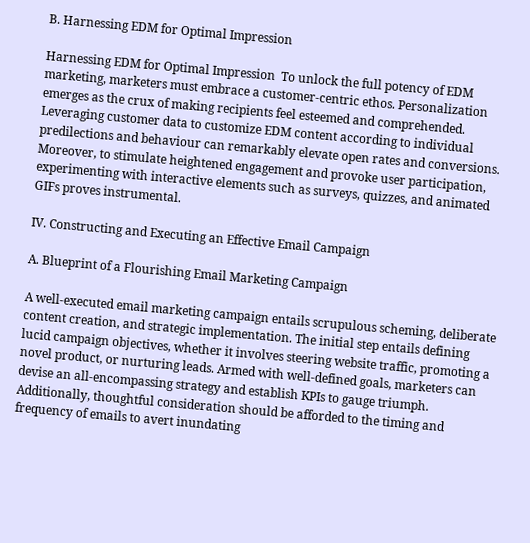B. Harnessing EDM for Optimal Impression

Harnessing EDM for Optimal Impression  To unlock the full potency of EDM marketing, marketers must embrace a customer-centric ethos. Personalization emerges as the crux of making recipients feel esteemed and comprehended. Leveraging customer data to customize EDM content according to individual predilections and behaviour can remarkably elevate open rates and conversions. Moreover, to stimulate heightened engagement and provoke user participation, experimenting with interactive elements such as surveys, quizzes, and animated GIFs proves instrumental.

IV. Constructing and Executing an Effective Email Campaign

A. Blueprint of a Flourishing Email Marketing Campaign

A well-executed email marketing campaign entails scrupulous scheming, deliberate content creation, and strategic implementation. The initial step entails defining lucid campaign objectives, whether it involves steering website traffic, promoting a novel product, or nurturing leads. Armed with well-defined goals, marketers can devise an all-encompassing strategy and establish KPIs to gauge triumph. Additionally, thoughtful consideration should be afforded to the timing and frequency of emails to avert inundating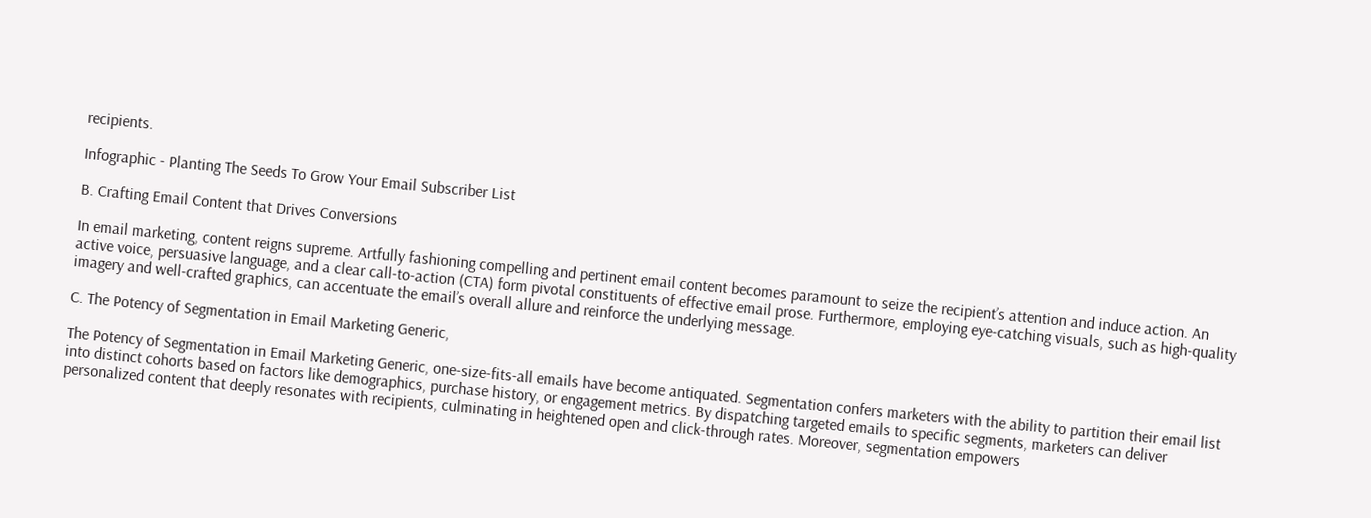recipients.

Infographic - Planting The Seeds To Grow Your Email Subscriber List

B. Crafting Email Content that Drives Conversions

In email marketing, content reigns supreme. Artfully fashioning compelling and pertinent email content becomes paramount to seize the recipient’s attention and induce action. An active voice, persuasive language, and a clear call-to-action (CTA) form pivotal constituents of effective email prose. Furthermore, employing eye-catching visuals, such as high-quality imagery and well-crafted graphics, can accentuate the email’s overall allure and reinforce the underlying message.

C. The Potency of Segmentation in Email Marketing Generic,

The Potency of Segmentation in Email Marketing Generic, one-size-fits-all emails have become antiquated. Segmentation confers marketers with the ability to partition their email list into distinct cohorts based on factors like demographics, purchase history, or engagement metrics. By dispatching targeted emails to specific segments, marketers can deliver personalized content that deeply resonates with recipients, culminating in heightened open and click-through rates. Moreover, segmentation empowers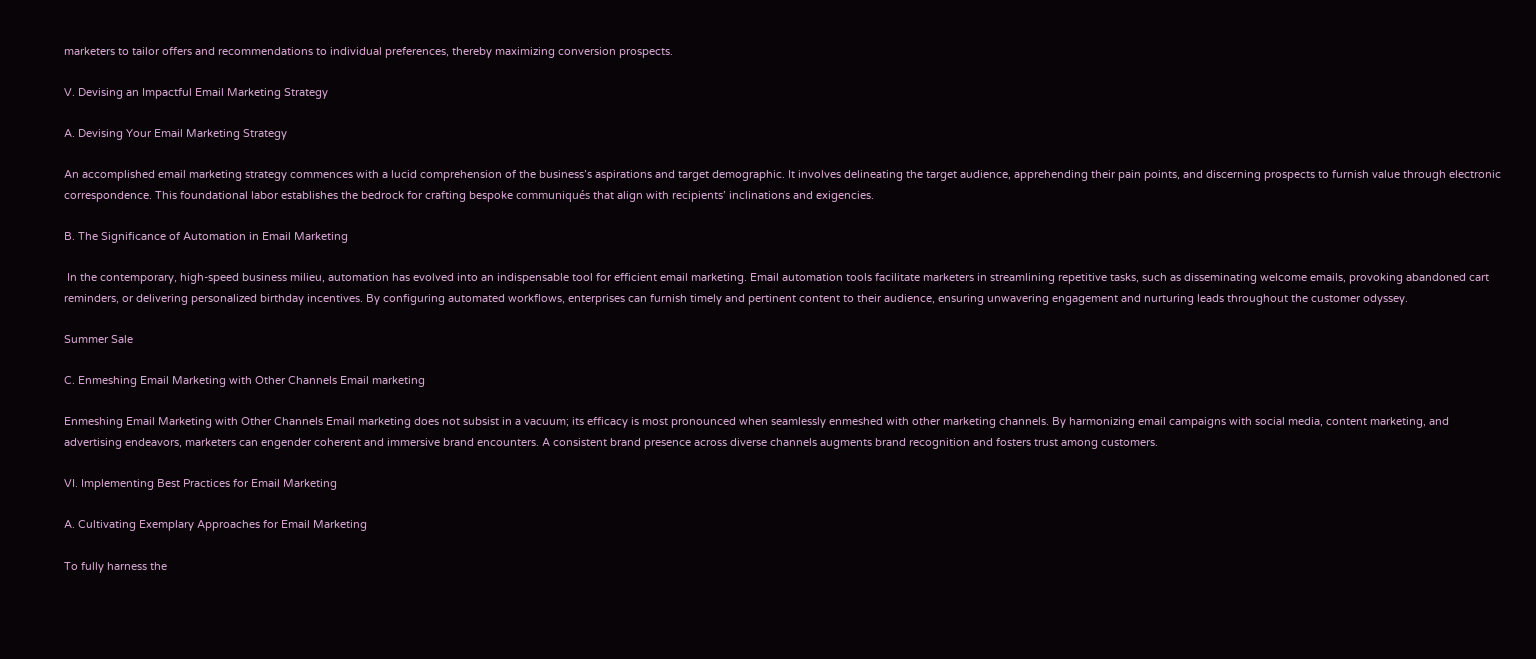marketers to tailor offers and recommendations to individual preferences, thereby maximizing conversion prospects.

V. Devising an Impactful Email Marketing Strategy

A. Devising Your Email Marketing Strategy

An accomplished email marketing strategy commences with a lucid comprehension of the business’s aspirations and target demographic. It involves delineating the target audience, apprehending their pain points, and discerning prospects to furnish value through electronic correspondence. This foundational labor establishes the bedrock for crafting bespoke communiqués that align with recipients’ inclinations and exigencies.

B. The Significance of Automation in Email Marketing

 In the contemporary, high-speed business milieu, automation has evolved into an indispensable tool for efficient email marketing. Email automation tools facilitate marketers in streamlining repetitive tasks, such as disseminating welcome emails, provoking abandoned cart reminders, or delivering personalized birthday incentives. By configuring automated workflows, enterprises can furnish timely and pertinent content to their audience, ensuring unwavering engagement and nurturing leads throughout the customer odyssey.

Summer Sale

C. Enmeshing Email Marketing with Other Channels Email marketing

Enmeshing Email Marketing with Other Channels Email marketing does not subsist in a vacuum; its efficacy is most pronounced when seamlessly enmeshed with other marketing channels. By harmonizing email campaigns with social media, content marketing, and advertising endeavors, marketers can engender coherent and immersive brand encounters. A consistent brand presence across diverse channels augments brand recognition and fosters trust among customers.

VI. Implementing Best Practices for Email Marketing

A. Cultivating Exemplary Approaches for Email Marketing

To fully harness the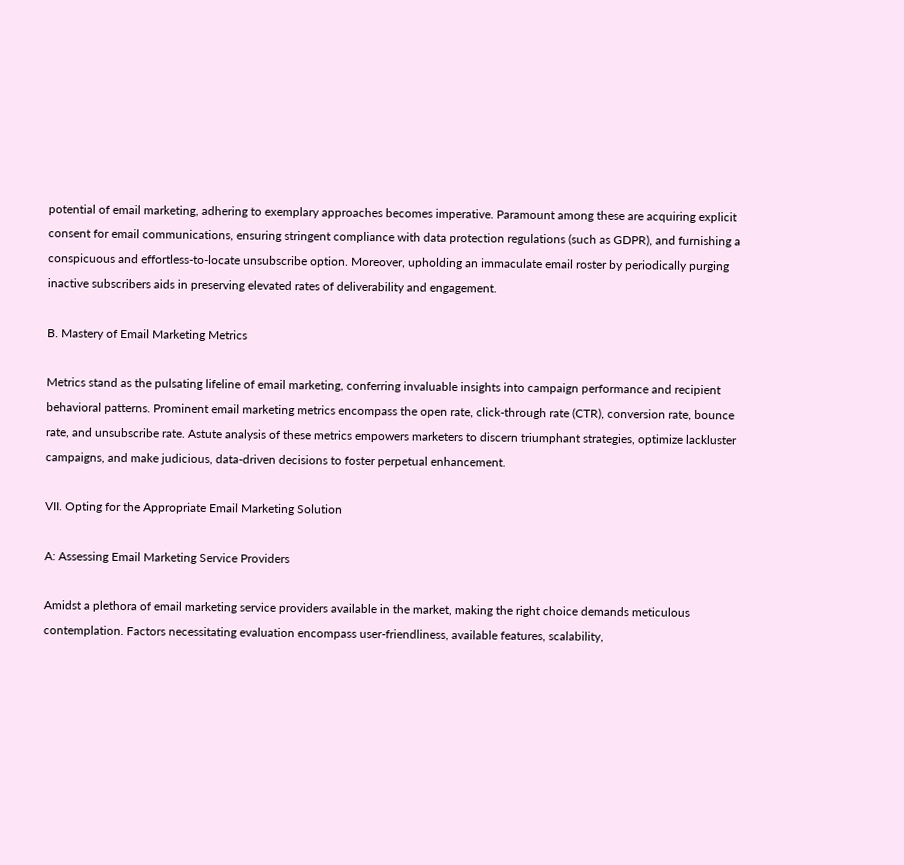potential of email marketing, adhering to exemplary approaches becomes imperative. Paramount among these are acquiring explicit consent for email communications, ensuring stringent compliance with data protection regulations (such as GDPR), and furnishing a conspicuous and effortless-to-locate unsubscribe option. Moreover, upholding an immaculate email roster by periodically purging inactive subscribers aids in preserving elevated rates of deliverability and engagement.

B. Mastery of Email Marketing Metrics

Metrics stand as the pulsating lifeline of email marketing, conferring invaluable insights into campaign performance and recipient behavioral patterns. Prominent email marketing metrics encompass the open rate, click-through rate (CTR), conversion rate, bounce rate, and unsubscribe rate. Astute analysis of these metrics empowers marketers to discern triumphant strategies, optimize lackluster campaigns, and make judicious, data-driven decisions to foster perpetual enhancement.

VII. Opting for the Appropriate Email Marketing Solution

A: Assessing Email Marketing Service Providers

Amidst a plethora of email marketing service providers available in the market, making the right choice demands meticulous contemplation. Factors necessitating evaluation encompass user-friendliness, available features, scalability,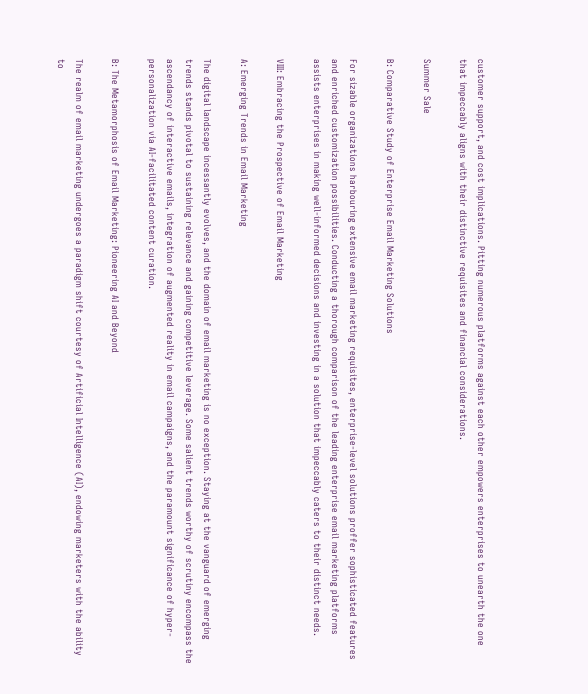customer support, and cost implications. Pitting numerous platforms against each other empowers enterprises to unearth the one that impeccably aligns with their distinctive requisites and financial considerations.

Summer Sale

B: Comparative Study of Enterprise Email Marketing Solutions

For sizable organizations harbouring extensive email marketing requisites, enterprise-level solutions proffer sophisticated features and enriched customization possibilities. Conducting a thorough comparison of the leading enterprise email marketing platforms assists enterprises in making well-informed decisions and investing in a solution that impeccably caters to their distinct needs.

VIII: Embracing the Prospective of Email Marketing

A: Emerging Trends in Email Marketing

The digital landscape incessantly evolves, and the domain of email marketing is no exception. Staying at the vanguard of emerging trends stands pivotal to sustaining relevance and gaining competitive leverage. Some salient trends worthy of scrutiny encompass the ascendancy of interactive emails, integration of augmented reality in email campaigns, and the paramount significance of hyper-personalization via AI-facilitated content curation.

B: The Metamorphosis of Email Marketing: Pioneering AI and Beyond

The realm of email marketing undergoes a paradigm shift courtesy of Artificial Intelligence (AI), endowing marketers with the ability to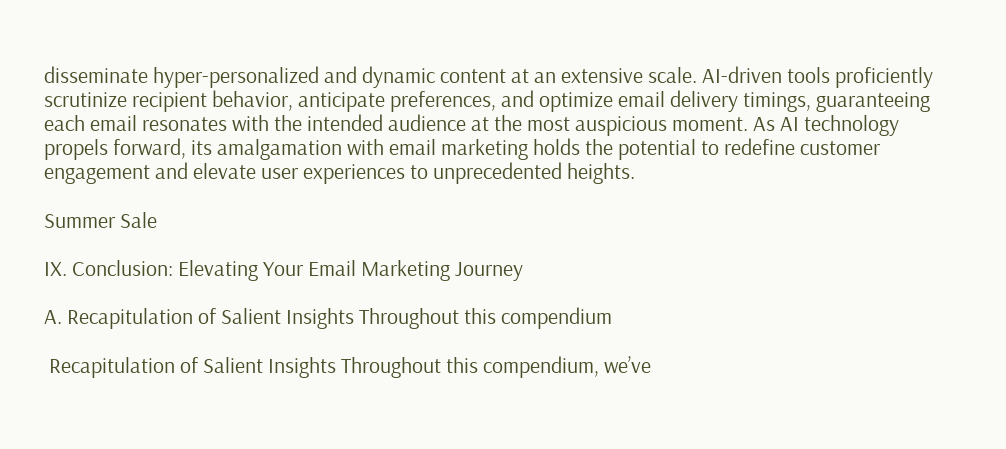disseminate hyper-personalized and dynamic content at an extensive scale. AI-driven tools proficiently scrutinize recipient behavior, anticipate preferences, and optimize email delivery timings, guaranteeing each email resonates with the intended audience at the most auspicious moment. As AI technology propels forward, its amalgamation with email marketing holds the potential to redefine customer engagement and elevate user experiences to unprecedented heights.

Summer Sale

IX. Conclusion: Elevating Your Email Marketing Journey

A. Recapitulation of Salient Insights Throughout this compendium

 Recapitulation of Salient Insights Throughout this compendium, we’ve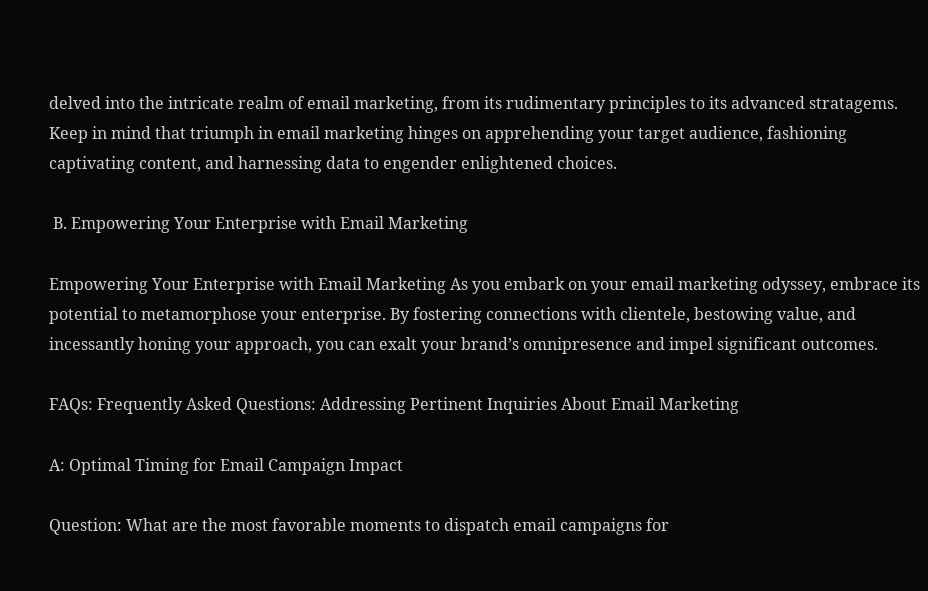delved into the intricate realm of email marketing, from its rudimentary principles to its advanced stratagems. Keep in mind that triumph in email marketing hinges on apprehending your target audience, fashioning captivating content, and harnessing data to engender enlightened choices.

 B. Empowering Your Enterprise with Email Marketing

Empowering Your Enterprise with Email Marketing As you embark on your email marketing odyssey, embrace its potential to metamorphose your enterprise. By fostering connections with clientele, bestowing value, and incessantly honing your approach, you can exalt your brand’s omnipresence and impel significant outcomes.

FAQs: Frequently Asked Questions: Addressing Pertinent Inquiries About Email Marketing

A: Optimal Timing for Email Campaign Impact

Question: What are the most favorable moments to dispatch email campaigns for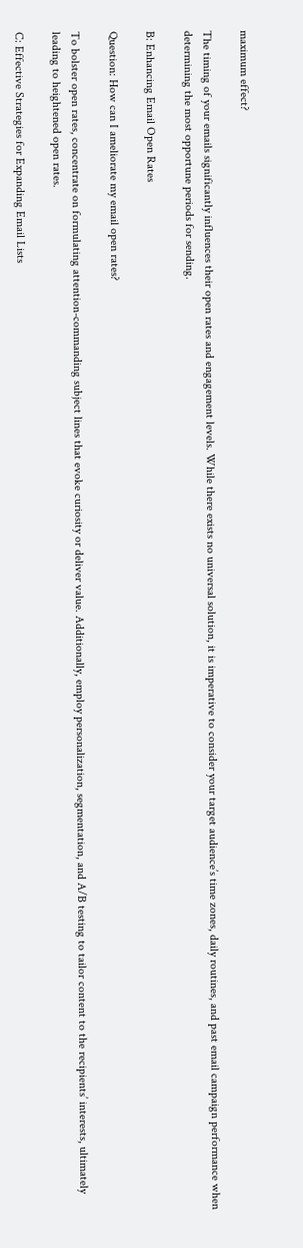maximum effect?

The timing of your emails significantly influences their open rates and engagement levels. While there exists no universal solution, it is imperative to consider your target audience’s time zones, daily routines, and past email campaign performance when determining the most opportune periods for sending.

B: Enhancing Email Open Rates

Question: How can I ameliorate my email open rates?

To bolster open rates, concentrate on formulating attention-commanding subject lines that evoke curiosity or deliver value. Additionally, employ personalization, segmentation, and A/B testing to tailor content to the recipients’ interests, ultimately leading to heightened open rates.

C: Effective Strategies for Expanding Email Lists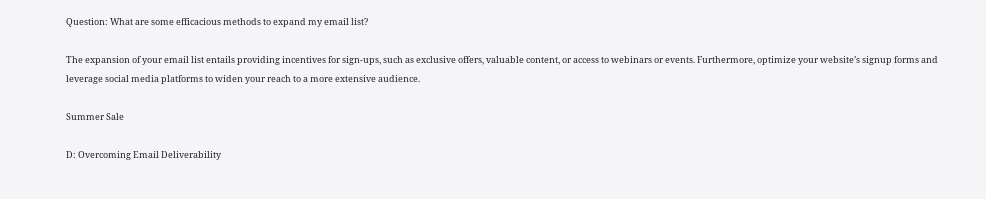Question: What are some efficacious methods to expand my email list?

The expansion of your email list entails providing incentives for sign-ups, such as exclusive offers, valuable content, or access to webinars or events. Furthermore, optimize your website’s signup forms and leverage social media platforms to widen your reach to a more extensive audience.

Summer Sale

D: Overcoming Email Deliverability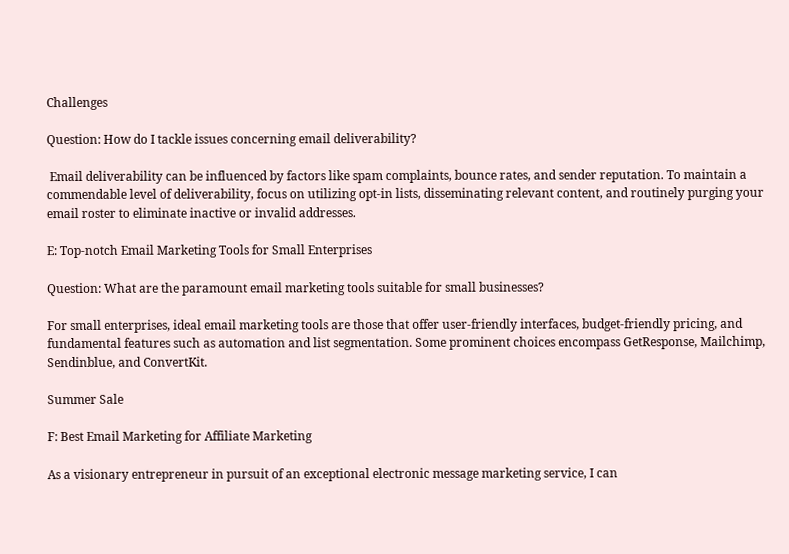Challenges

Question: How do I tackle issues concerning email deliverability?

 Email deliverability can be influenced by factors like spam complaints, bounce rates, and sender reputation. To maintain a commendable level of deliverability, focus on utilizing opt-in lists, disseminating relevant content, and routinely purging your email roster to eliminate inactive or invalid addresses.

E: Top-notch Email Marketing Tools for Small Enterprises

Question: What are the paramount email marketing tools suitable for small businesses?

For small enterprises, ideal email marketing tools are those that offer user-friendly interfaces, budget-friendly pricing, and fundamental features such as automation and list segmentation. Some prominent choices encompass GetResponse, Mailchimp, Sendinblue, and ConvertKit.

Summer Sale

F: Best Email Marketing for Affiliate Marketing

As a visionary entrepreneur in pursuit of an exceptional electronic message marketing service, I can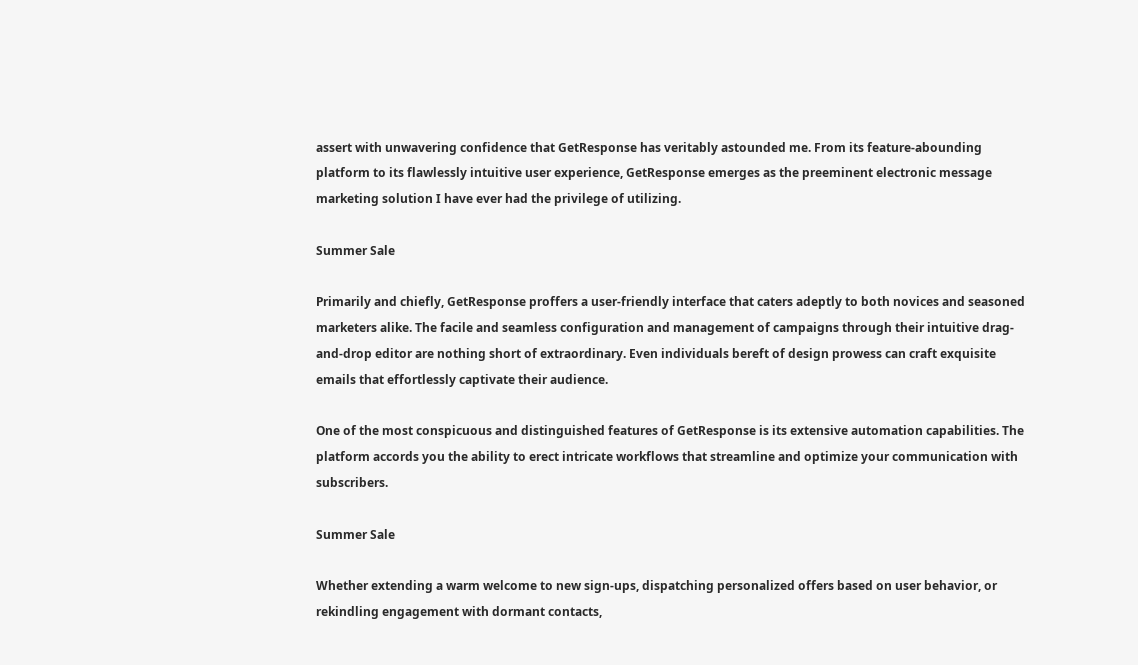assert with unwavering confidence that GetResponse has veritably astounded me. From its feature-abounding platform to its flawlessly intuitive user experience, GetResponse emerges as the preeminent electronic message marketing solution I have ever had the privilege of utilizing.

Summer Sale

Primarily and chiefly, GetResponse proffers a user-friendly interface that caters adeptly to both novices and seasoned marketers alike. The facile and seamless configuration and management of campaigns through their intuitive drag-and-drop editor are nothing short of extraordinary. Even individuals bereft of design prowess can craft exquisite emails that effortlessly captivate their audience.

One of the most conspicuous and distinguished features of GetResponse is its extensive automation capabilities. The platform accords you the ability to erect intricate workflows that streamline and optimize your communication with subscribers.

Summer Sale

Whether extending a warm welcome to new sign-ups, dispatching personalized offers based on user behavior, or rekindling engagement with dormant contacts,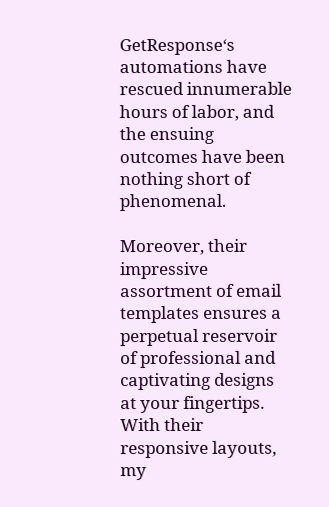GetResponse‘s automations have rescued innumerable hours of labor, and the ensuing outcomes have been nothing short of phenomenal.

Moreover, their impressive assortment of email templates ensures a perpetual reservoir of professional and captivating designs at your fingertips. With their responsive layouts, my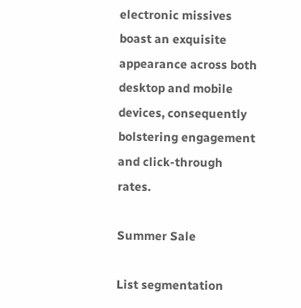electronic missives boast an exquisite appearance across both desktop and mobile devices, consequently bolstering engagement and click-through rates.

Summer Sale

List segmentation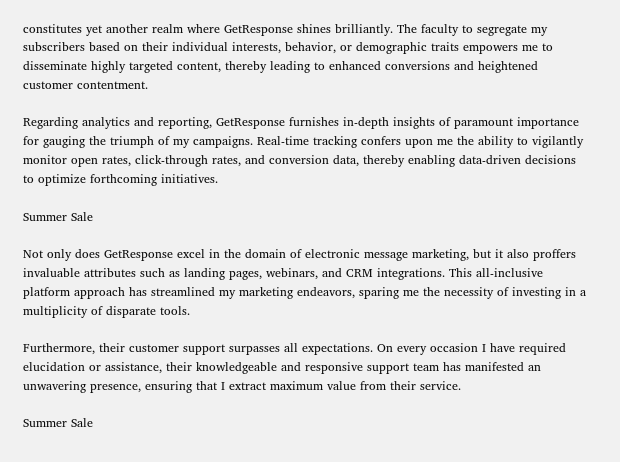constitutes yet another realm where GetResponse shines brilliantly. The faculty to segregate my subscribers based on their individual interests, behavior, or demographic traits empowers me to disseminate highly targeted content, thereby leading to enhanced conversions and heightened customer contentment.

Regarding analytics and reporting, GetResponse furnishes in-depth insights of paramount importance for gauging the triumph of my campaigns. Real-time tracking confers upon me the ability to vigilantly monitor open rates, click-through rates, and conversion data, thereby enabling data-driven decisions to optimize forthcoming initiatives.

Summer Sale

Not only does GetResponse excel in the domain of electronic message marketing, but it also proffers invaluable attributes such as landing pages, webinars, and CRM integrations. This all-inclusive platform approach has streamlined my marketing endeavors, sparing me the necessity of investing in a multiplicity of disparate tools.

Furthermore, their customer support surpasses all expectations. On every occasion I have required elucidation or assistance, their knowledgeable and responsive support team has manifested an unwavering presence, ensuring that I extract maximum value from their service.

Summer Sale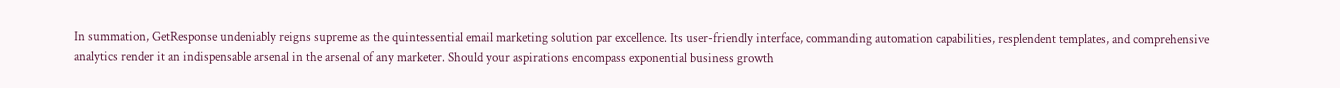In summation, GetResponse undeniably reigns supreme as the quintessential email marketing solution par excellence. Its user-friendly interface, commanding automation capabilities, resplendent templates, and comprehensive analytics render it an indispensable arsenal in the arsenal of any marketer. Should your aspirations encompass exponential business growth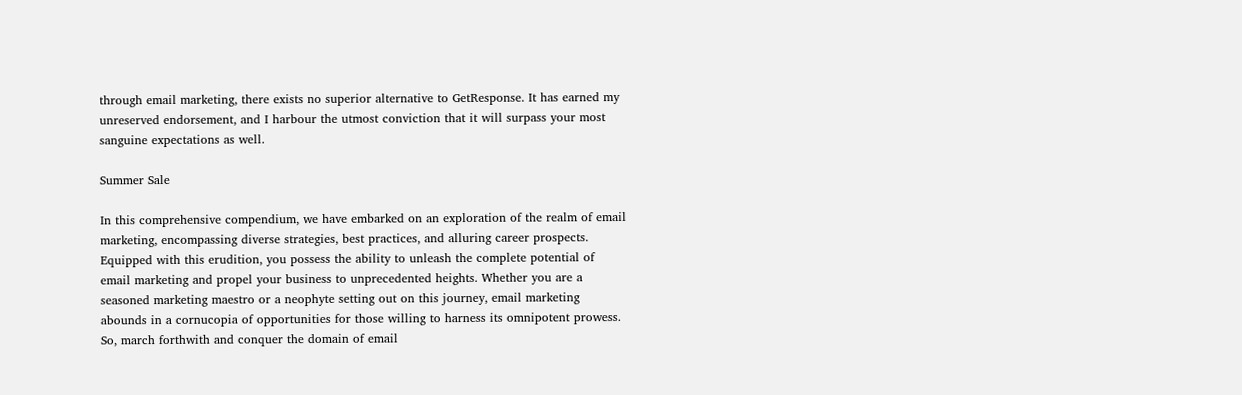through email marketing, there exists no superior alternative to GetResponse. It has earned my unreserved endorsement, and I harbour the utmost conviction that it will surpass your most sanguine expectations as well.

Summer Sale

In this comprehensive compendium, we have embarked on an exploration of the realm of email marketing, encompassing diverse strategies, best practices, and alluring career prospects. Equipped with this erudition, you possess the ability to unleash the complete potential of email marketing and propel your business to unprecedented heights. Whether you are a seasoned marketing maestro or a neophyte setting out on this journey, email marketing abounds in a cornucopia of opportunities for those willing to harness its omnipotent prowess. So, march forthwith and conquer the domain of email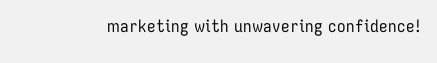marketing with unwavering confidence!